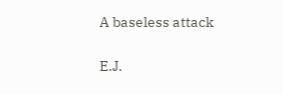A baseless attack

E.J.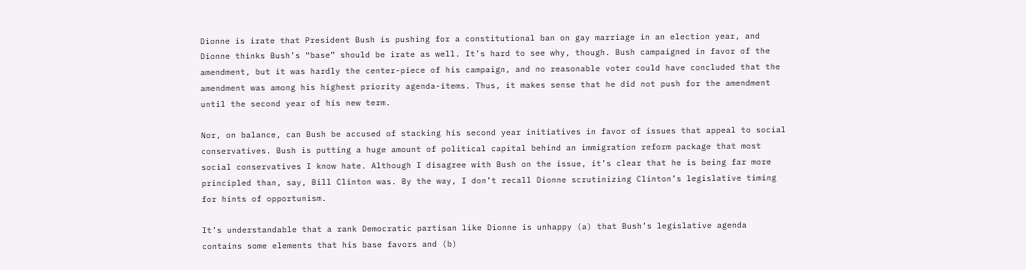Dionne is irate that President Bush is pushing for a constitutional ban on gay marriage in an election year, and Dionne thinks Bush’s “base” should be irate as well. It’s hard to see why, though. Bush campaigned in favor of the amendment, but it was hardly the center-piece of his campaign, and no reasonable voter could have concluded that the amendment was among his highest priority agenda-items. Thus, it makes sense that he did not push for the amendment until the second year of his new term.

Nor, on balance, can Bush be accused of stacking his second year initiatives in favor of issues that appeal to social conservatives. Bush is putting a huge amount of political capital behind an immigration reform package that most social conservatives I know hate. Although I disagree with Bush on the issue, it’s clear that he is being far more principled than, say, Bill Clinton was. By the way, I don’t recall Dionne scrutinizing Clinton’s legislative timing for hints of opportunism.

It’s understandable that a rank Democratic partisan like Dionne is unhappy (a) that Bush’s legislative agenda contains some elements that his base favors and (b)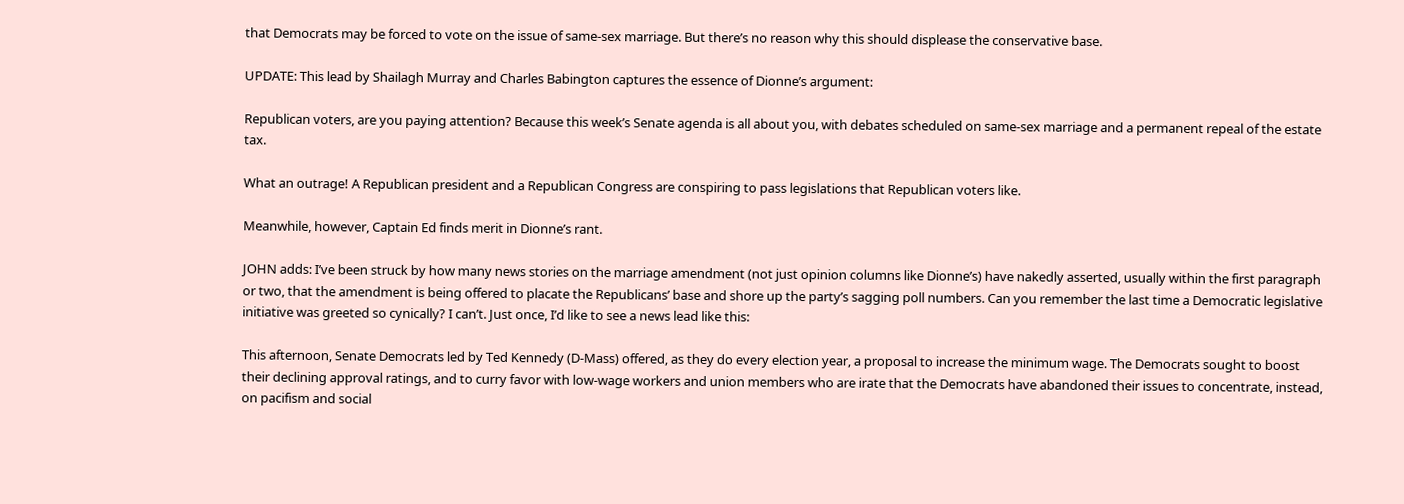that Democrats may be forced to vote on the issue of same-sex marriage. But there’s no reason why this should displease the conservative base.

UPDATE: This lead by Shailagh Murray and Charles Babington captures the essence of Dionne’s argument:

Republican voters, are you paying attention? Because this week’s Senate agenda is all about you, with debates scheduled on same-sex marriage and a permanent repeal of the estate tax.

What an outrage! A Republican president and a Republican Congress are conspiring to pass legislations that Republican voters like.

Meanwhile, however, Captain Ed finds merit in Dionne’s rant.

JOHN adds: I’ve been struck by how many news stories on the marriage amendment (not just opinion columns like Dionne’s) have nakedly asserted, usually within the first paragraph or two, that the amendment is being offered to placate the Republicans’ base and shore up the party’s sagging poll numbers. Can you remember the last time a Democratic legislative initiative was greeted so cynically? I can’t. Just once, I’d like to see a news lead like this:

This afternoon, Senate Democrats led by Ted Kennedy (D-Mass) offered, as they do every election year, a proposal to increase the minimum wage. The Democrats sought to boost their declining approval ratings, and to curry favor with low-wage workers and union members who are irate that the Democrats have abandoned their issues to concentrate, instead, on pacifism and social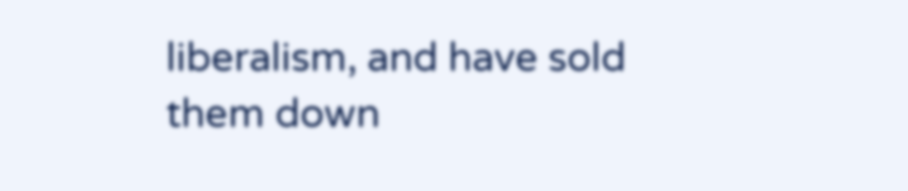liberalism, and have sold them down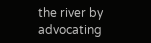the river by advocating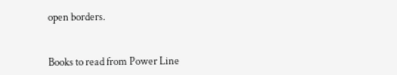open borders.


Books to read from Power Line